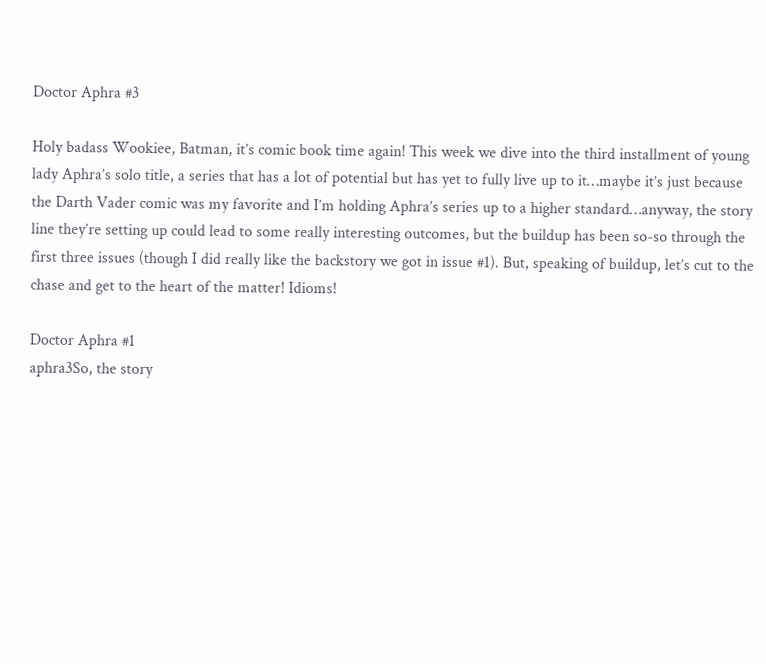Doctor Aphra #3

Holy badass Wookiee, Batman, it’s comic book time again! This week we dive into the third installment of young lady Aphra’s solo title, a series that has a lot of potential but has yet to fully live up to it…maybe it’s just because the Darth Vader comic was my favorite and I’m holding Aphra’s series up to a higher standard…anyway, the story line they’re setting up could lead to some really interesting outcomes, but the buildup has been so-so through the first three issues (though I did really like the backstory we got in issue #1). But, speaking of buildup, let’s cut to the chase and get to the heart of the matter! Idioms!

Doctor Aphra #1
aphra3So, the story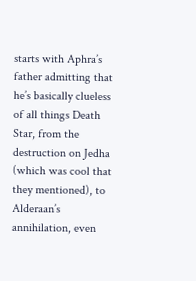starts with Aphra’s father admitting that he’s basically clueless of all things Death Star, from the destruction on Jedha (which was cool that they mentioned), to Alderaan’s annihilation, even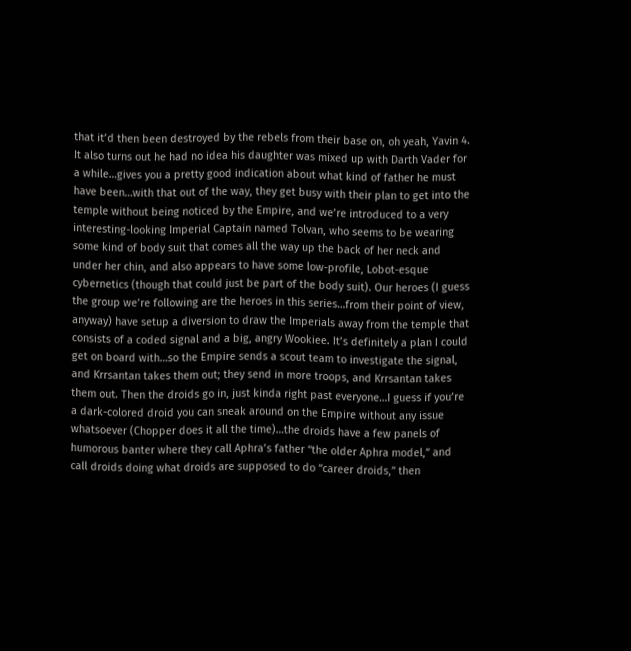that it’d then been destroyed by the rebels from their base on, oh yeah, Yavin 4. It also turns out he had no idea his daughter was mixed up with Darth Vader for a while…gives you a pretty good indication about what kind of father he must have been…with that out of the way, they get busy with their plan to get into the temple without being noticed by the Empire, and we’re introduced to a very interesting-looking Imperial Captain named Tolvan, who seems to be wearing some kind of body suit that comes all the way up the back of her neck and under her chin, and also appears to have some low-profile, Lobot-esque cybernetics (though that could just be part of the body suit). Our heroes (I guess the group we’re following are the heroes in this series…from their point of view, anyway) have setup a diversion to draw the Imperials away from the temple that consists of a coded signal and a big, angry Wookiee. It’s definitely a plan I could get on board with…so the Empire sends a scout team to investigate the signal, and Krrsantan takes them out; they send in more troops, and Krrsantan takes them out. Then the droids go in, just kinda right past everyone…I guess if you’re a dark-colored droid you can sneak around on the Empire without any issue whatsoever (Chopper does it all the time)…the droids have a few panels of humorous banter where they call Aphra’s father “the older Aphra model,” and call droids doing what droids are supposed to do “career droids,” then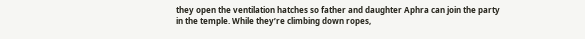they open the ventilation hatches so father and daughter Aphra can join the party in the temple. While they’re climbing down ropes,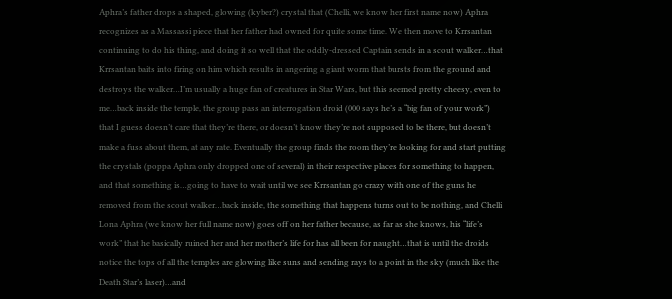Aphra’s father drops a shaped, glowing (kyber?) crystal that (Chelli, we know her first name now) Aphra recognizes as a Massassi piece that her father had owned for quite some time. We then move to Krrsantan continuing to do his thing, and doing it so well that the oddly-dressed Captain sends in a scout walker…that Krrsantan baits into firing on him which results in angering a giant worm that bursts from the ground and destroys the walker…I’m usually a huge fan of creatures in Star Wars, but this seemed pretty cheesy, even to me…back inside the temple, the group pass an interrogation droid (000 says he’s a “big fan of your work”) that I guess doesn’t care that they’re there, or doesn’t know they’re not supposed to be there, but doesn’t make a fuss about them, at any rate. Eventually the group finds the room they’re looking for and start putting the crystals (poppa Aphra only dropped one of several) in their respective places for something to happen, and that something is…going to have to wait until we see Krrsantan go crazy with one of the guns he removed from the scout walker…back inside, the something that happens turns out to be nothing, and Chelli Lona Aphra (we know her full name now) goes off on her father because, as far as she knows, his “life’s work” that he basically ruined her and her mother’s life for has all been for naught…that is until the droids notice the tops of all the temples are glowing like suns and sending rays to a point in the sky (much like the Death Star’s laser)…and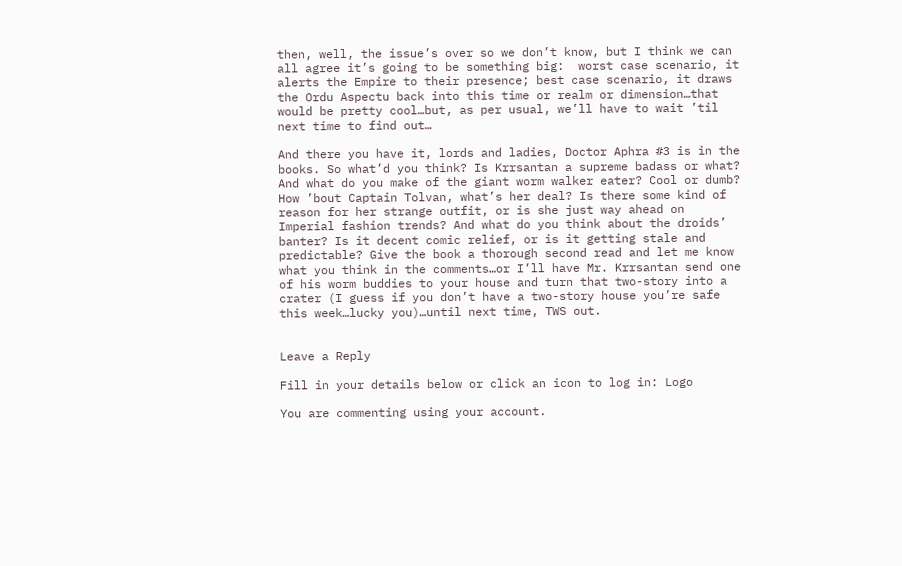then, well, the issue’s over so we don’t know, but I think we can all agree it’s going to be something big:  worst case scenario, it alerts the Empire to their presence; best case scenario, it draws the Ordu Aspectu back into this time or realm or dimension…that would be pretty cool…but, as per usual, we’ll have to wait ’til next time to find out…

And there you have it, lords and ladies, Doctor Aphra #3 is in the books. So what’d you think? Is Krrsantan a supreme badass or what? And what do you make of the giant worm walker eater? Cool or dumb? How ’bout Captain Tolvan, what’s her deal? Is there some kind of reason for her strange outfit, or is she just way ahead on Imperial fashion trends? And what do you think about the droids’ banter? Is it decent comic relief, or is it getting stale and predictable? Give the book a thorough second read and let me know what you think in the comments…or I’ll have Mr. Krrsantan send one of his worm buddies to your house and turn that two-story into a crater (I guess if you don’t have a two-story house you’re safe this week…lucky you)…until next time, TWS out.


Leave a Reply

Fill in your details below or click an icon to log in: Logo

You are commenting using your account.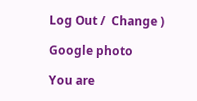Log Out /  Change )

Google photo

You are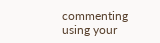commenting using your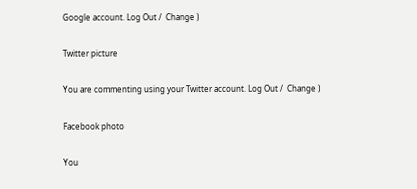Google account. Log Out /  Change )

Twitter picture

You are commenting using your Twitter account. Log Out /  Change )

Facebook photo

You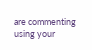are commenting using your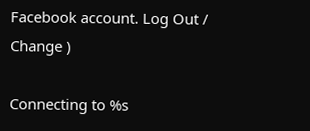Facebook account. Log Out /  Change )

Connecting to %s